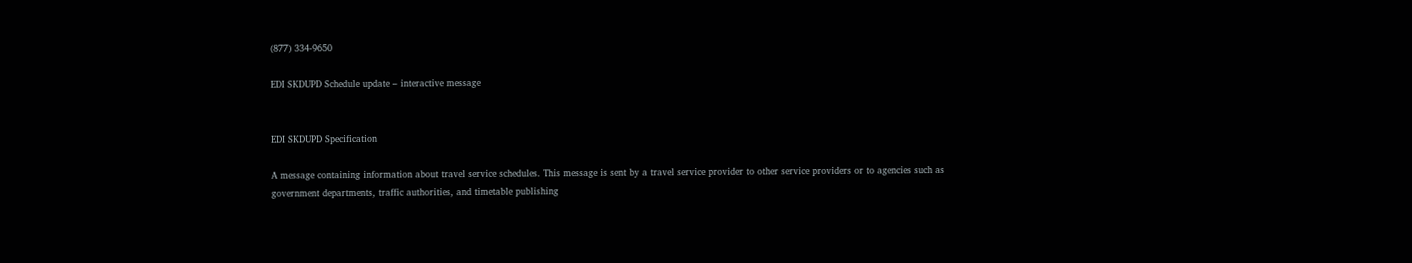(877) 334-9650

EDI SKDUPD Schedule update – interactive message


EDI SKDUPD Specification

A message containing information about travel service schedules. This message is sent by a travel service provider to other service providers or to agencies such as government departments, traffic authorities, and timetable publishing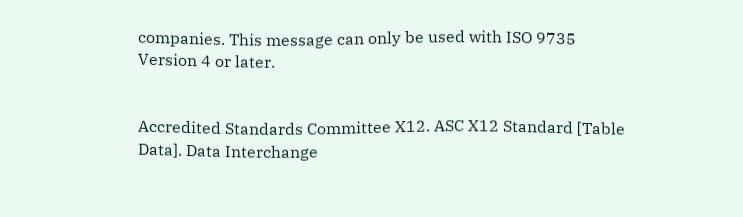companies. This message can only be used with ISO 9735 Version 4 or later.


Accredited Standards Committee X12. ASC X12 Standard [Table Data]. Data Interchange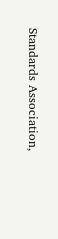Standards Association,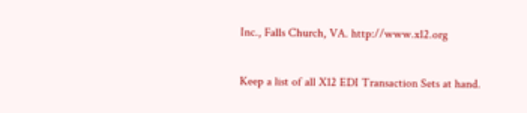Inc., Falls Church, VA. http://www.x12.org

Keep a list of all X12 EDI Transaction Sets at hand.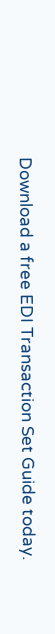Download a free EDI Transaction Set Guide today.